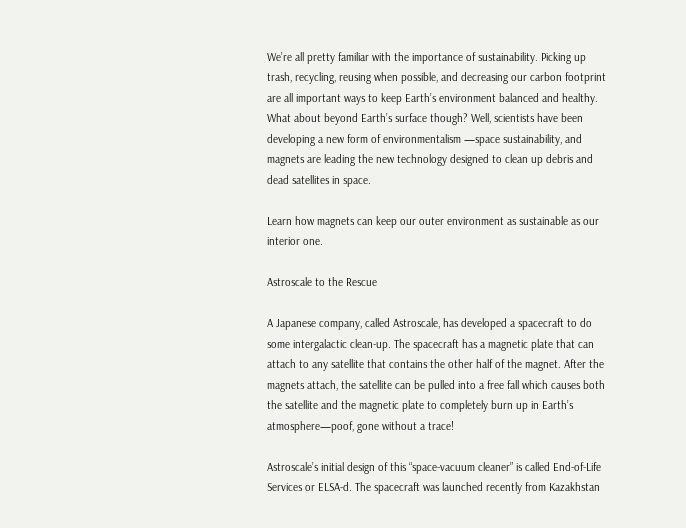We’re all pretty familiar with the importance of sustainability. Picking up trash, recycling, reusing when possible, and decreasing our carbon footprint are all important ways to keep Earth’s environment balanced and healthy. What about beyond Earth’s surface though? Well, scientists have been developing a new form of environmentalism —space sustainability, and magnets are leading the new technology designed to clean up debris and dead satellites in space.

Learn how magnets can keep our outer environment as sustainable as our interior one.

Astroscale to the Rescue

A Japanese company, called Astroscale, has developed a spacecraft to do some intergalactic clean-up. The spacecraft has a magnetic plate that can attach to any satellite that contains the other half of the magnet. After the magnets attach, the satellite can be pulled into a free fall which causes both the satellite and the magnetic plate to completely burn up in Earth’s atmosphere—poof, gone without a trace!

Astroscale’s initial design of this “space-vacuum cleaner” is called End-of-Life Services or ELSA-d. The spacecraft was launched recently from Kazakhstan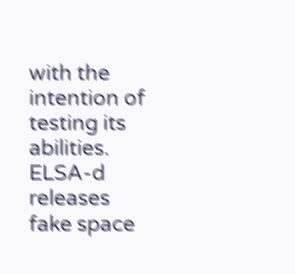with the intention of testing its abilities. ELSA-d releases fake space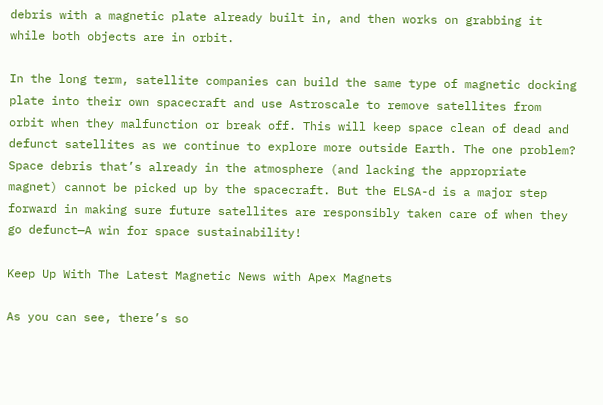debris with a magnetic plate already built in, and then works on grabbing it while both objects are in orbit.

In the long term, satellite companies can build the same type of magnetic docking plate into their own spacecraft and use Astroscale to remove satellites from orbit when they malfunction or break off. This will keep space clean of dead and defunct satellites as we continue to explore more outside Earth. The one problem? Space debris that’s already in the atmosphere (and lacking the appropriate magnet) cannot be picked up by the spacecraft. But the ELSA-d is a major step forward in making sure future satellites are responsibly taken care of when they go defunct—A win for space sustainability!

Keep Up With The Latest Magnetic News with Apex Magnets

As you can see, there’s so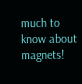much to know about magnets!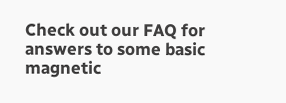Check out our FAQ for answers to some basic magnetic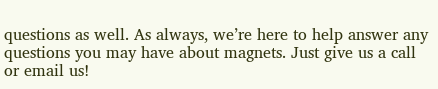questions as well. As always, we’re here to help answer any questions you may have about magnets. Just give us a call or email us!